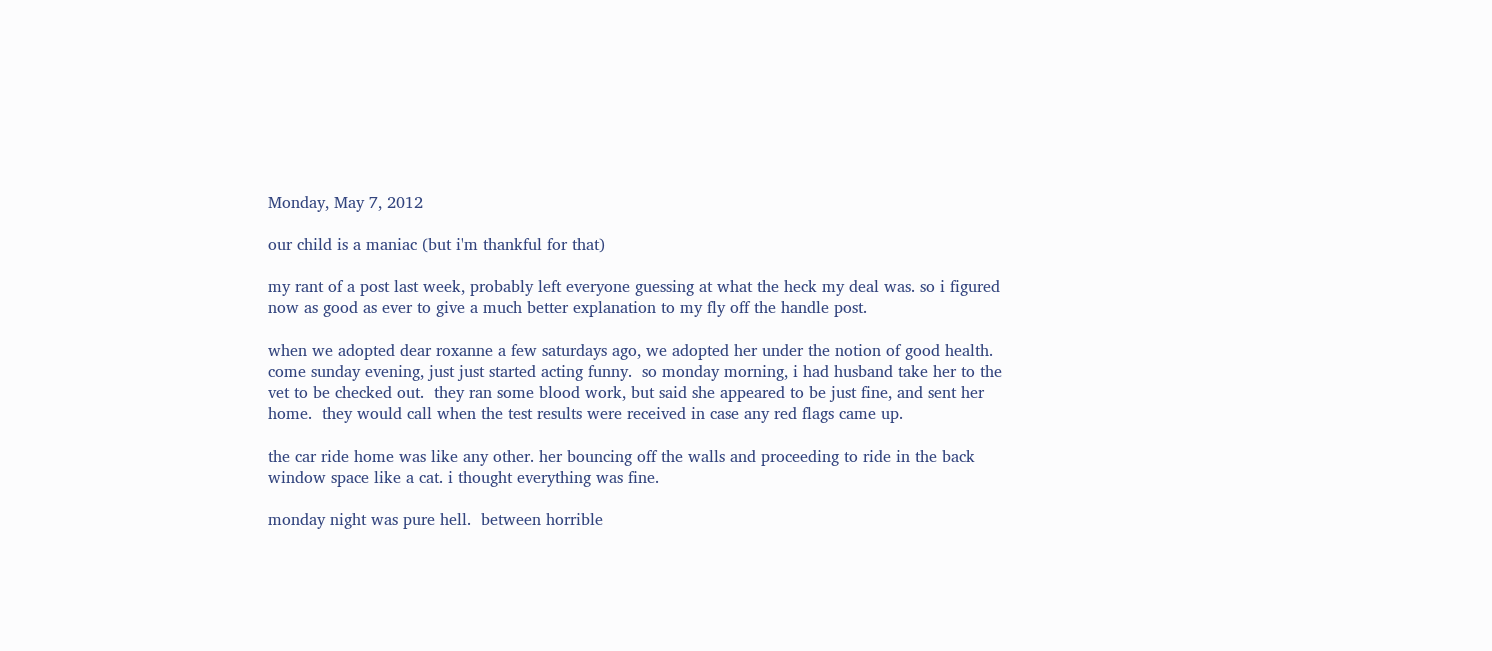Monday, May 7, 2012

our child is a maniac (but i'm thankful for that)

my rant of a post last week, probably left everyone guessing at what the heck my deal was. so i figured now as good as ever to give a much better explanation to my fly off the handle post.

when we adopted dear roxanne a few saturdays ago, we adopted her under the notion of good health.  come sunday evening, just just started acting funny.  so monday morning, i had husband take her to the vet to be checked out.  they ran some blood work, but said she appeared to be just fine, and sent her home.  they would call when the test results were received in case any red flags came up.

the car ride home was like any other. her bouncing off the walls and proceeding to ride in the back window space like a cat. i thought everything was fine.

monday night was pure hell.  between horrible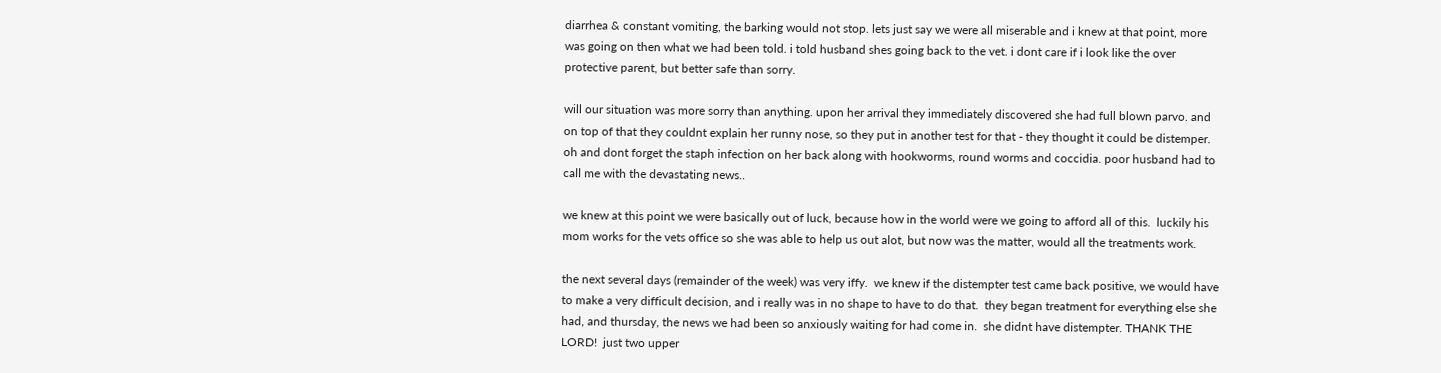diarrhea & constant vomiting, the barking would not stop. lets just say we were all miserable and i knew at that point, more was going on then what we had been told. i told husband shes going back to the vet. i dont care if i look like the over protective parent, but better safe than sorry.

will our situation was more sorry than anything. upon her arrival they immediately discovered she had full blown parvo. and on top of that they couldnt explain her runny nose, so they put in another test for that - they thought it could be distemper.  oh and dont forget the staph infection on her back along with hookworms, round worms and coccidia. poor husband had to call me with the devastating news..

we knew at this point we were basically out of luck, because how in the world were we going to afford all of this.  luckily his mom works for the vets office so she was able to help us out alot, but now was the matter, would all the treatments work.

the next several days (remainder of the week) was very iffy.  we knew if the distempter test came back positive, we would have to make a very difficult decision, and i really was in no shape to have to do that.  they began treatment for everything else she had, and thursday, the news we had been so anxiously waiting for had come in.  she didnt have distempter. THANK THE LORD!  just two upper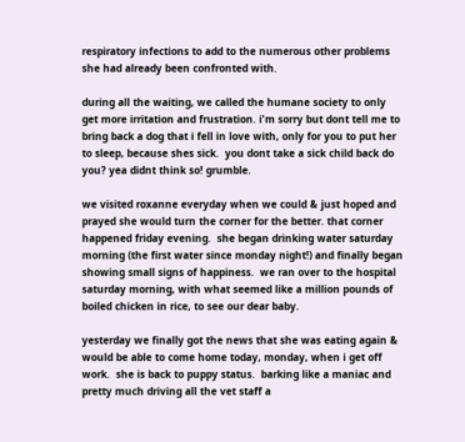respiratory infections to add to the numerous other problems she had already been confronted with.

during all the waiting, we called the humane society to only get more irritation and frustration. i'm sorry but dont tell me to bring back a dog that i fell in love with, only for you to put her to sleep, because shes sick.  you dont take a sick child back do you? yea didnt think so! grumble.

we visited roxanne everyday when we could & just hoped and prayed she would turn the corner for the better. that corner happened friday evening.  she began drinking water saturday morning (the first water since monday night!) and finally began showing small signs of happiness.  we ran over to the hospital saturday morning, with what seemed like a million pounds of boiled chicken in rice, to see our dear baby.

yesterday we finally got the news that she was eating again & would be able to come home today, monday, when i get off work.  she is back to puppy status.  barking like a maniac and pretty much driving all the vet staff a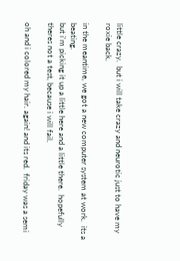little crazy.  but i will take crazy and neurotic just to have my roxie back.

in the meantime, we got a new computer system at work.  its a beating.
but i'm picking it up a little here and a little there.  hopefully theres not a test, because i will fail.

oh and i colored my hair. again! and its red.  friday was a semi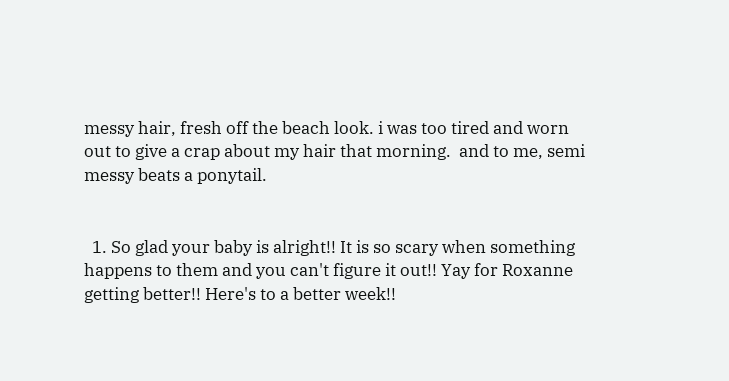messy hair, fresh off the beach look. i was too tired and worn out to give a crap about my hair that morning.  and to me, semi messy beats a ponytail.


  1. So glad your baby is alright!! It is so scary when something happens to them and you can't figure it out!! Yay for Roxanne getting better!! Here's to a better week!!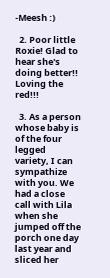-Meesh :)

  2. Poor little Roxie! Glad to hear she's doing better!! Loving the red!!!

  3. As a person whose baby is of the four legged variety, I can sympathize with you. We had a close call with Lila when she jumped off the porch one day last year and sliced her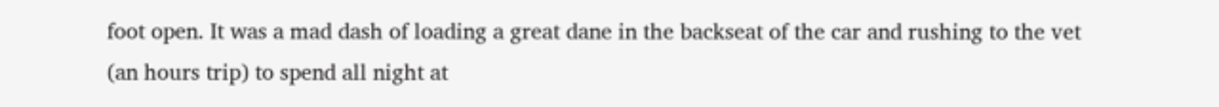foot open. It was a mad dash of loading a great dane in the backseat of the car and rushing to the vet (an hours trip) to spend all night at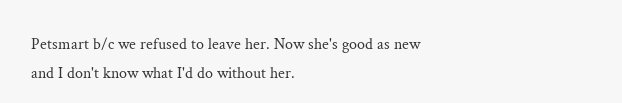Petsmart b/c we refused to leave her. Now she's good as new and I don't know what I'd do without her.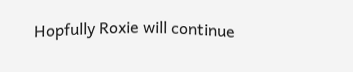Hopfully Roxie will continue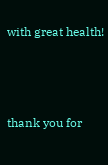with great health!



thank you for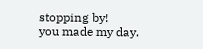stopping by!
you made my day.